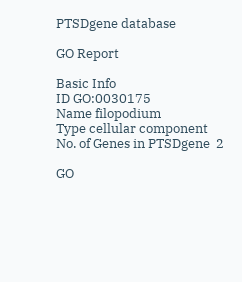PTSDgene database

GO Report

Basic Info
ID GO:0030175
Name filopodium
Type cellular component
No. of Genes in PTSDgene  2

GO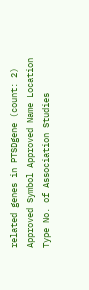related genes in PTSDgene (count: 2)
Approved Symbol Approved Name Location Type No. of Association Studies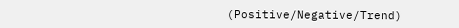(Positive/Negative/Trend)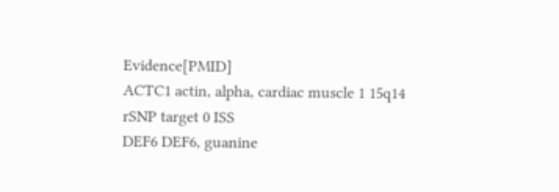Evidence[PMID]
ACTC1 actin, alpha, cardiac muscle 1 15q14 rSNP target 0 ISS
DEF6 DEF6, guanine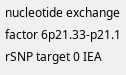nucleotide exchange factor 6p21.33-p21.1 rSNP target 0 IEA